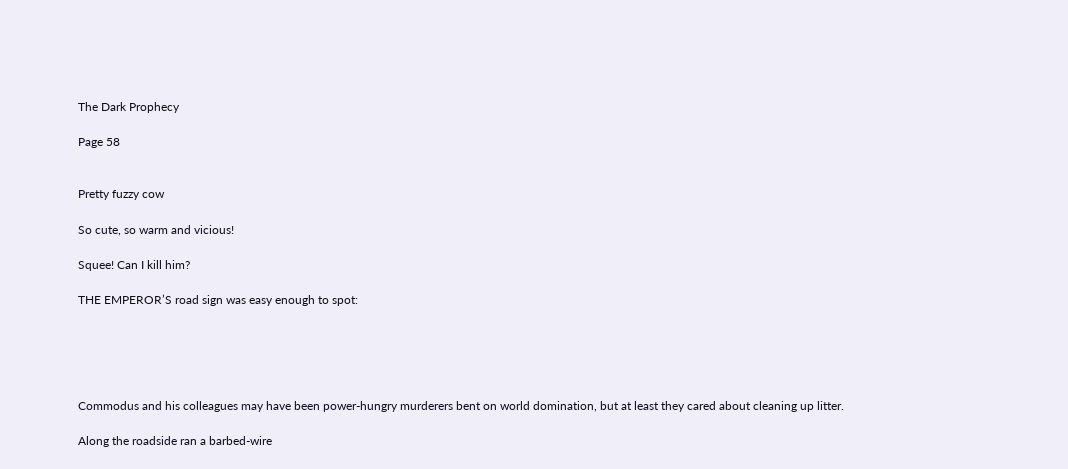The Dark Prophecy

Page 58


Pretty fuzzy cow

So cute, so warm and vicious!

Squee! Can I kill him?

THE EMPEROR’S road sign was easy enough to spot:





Commodus and his colleagues may have been power-hungry murderers bent on world domination, but at least they cared about cleaning up litter.

Along the roadside ran a barbed-wire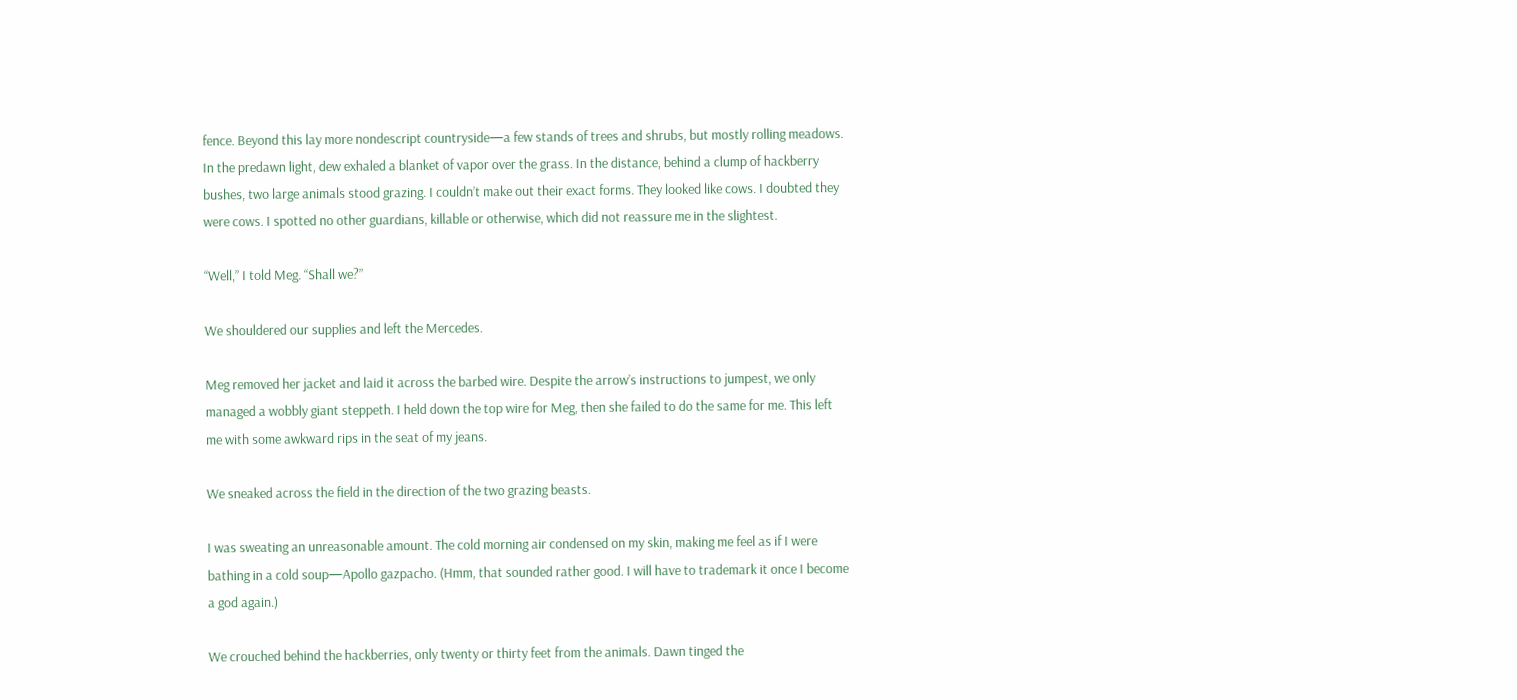fence. Beyond this lay more nondescript countryside—a few stands of trees and shrubs, but mostly rolling meadows. In the predawn light, dew exhaled a blanket of vapor over the grass. In the distance, behind a clump of hackberry bushes, two large animals stood grazing. I couldn’t make out their exact forms. They looked like cows. I doubted they were cows. I spotted no other guardians, killable or otherwise, which did not reassure me in the slightest.

“Well,” I told Meg. “Shall we?”

We shouldered our supplies and left the Mercedes.

Meg removed her jacket and laid it across the barbed wire. Despite the arrow’s instructions to jumpest, we only managed a wobbly giant steppeth. I held down the top wire for Meg, then she failed to do the same for me. This left me with some awkward rips in the seat of my jeans.

We sneaked across the field in the direction of the two grazing beasts.

I was sweating an unreasonable amount. The cold morning air condensed on my skin, making me feel as if I were bathing in a cold soup—Apollo gazpacho. (Hmm, that sounded rather good. I will have to trademark it once I become a god again.)

We crouched behind the hackberries, only twenty or thirty feet from the animals. Dawn tinged the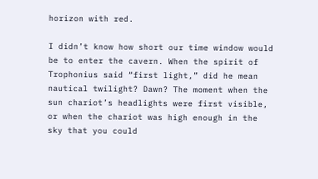horizon with red.

I didn’t know how short our time window would be to enter the cavern. When the spirit of Trophonius said “first light,” did he mean nautical twilight? Dawn? The moment when the sun chariot’s headlights were first visible, or when the chariot was high enough in the sky that you could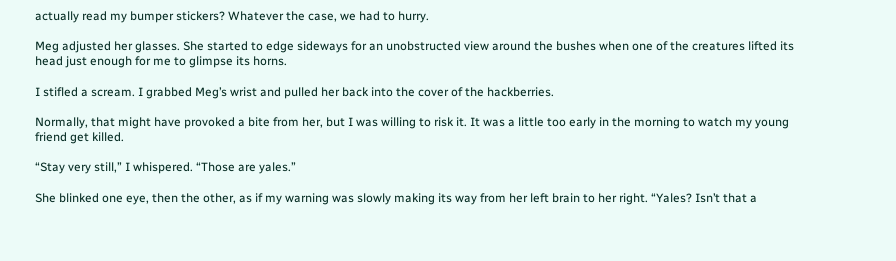actually read my bumper stickers? Whatever the case, we had to hurry.

Meg adjusted her glasses. She started to edge sideways for an unobstructed view around the bushes when one of the creatures lifted its head just enough for me to glimpse its horns.

I stifled a scream. I grabbed Meg’s wrist and pulled her back into the cover of the hackberries.

Normally, that might have provoked a bite from her, but I was willing to risk it. It was a little too early in the morning to watch my young friend get killed.

“Stay very still,” I whispered. “Those are yales.”

She blinked one eye, then the other, as if my warning was slowly making its way from her left brain to her right. “Yales? Isn’t that a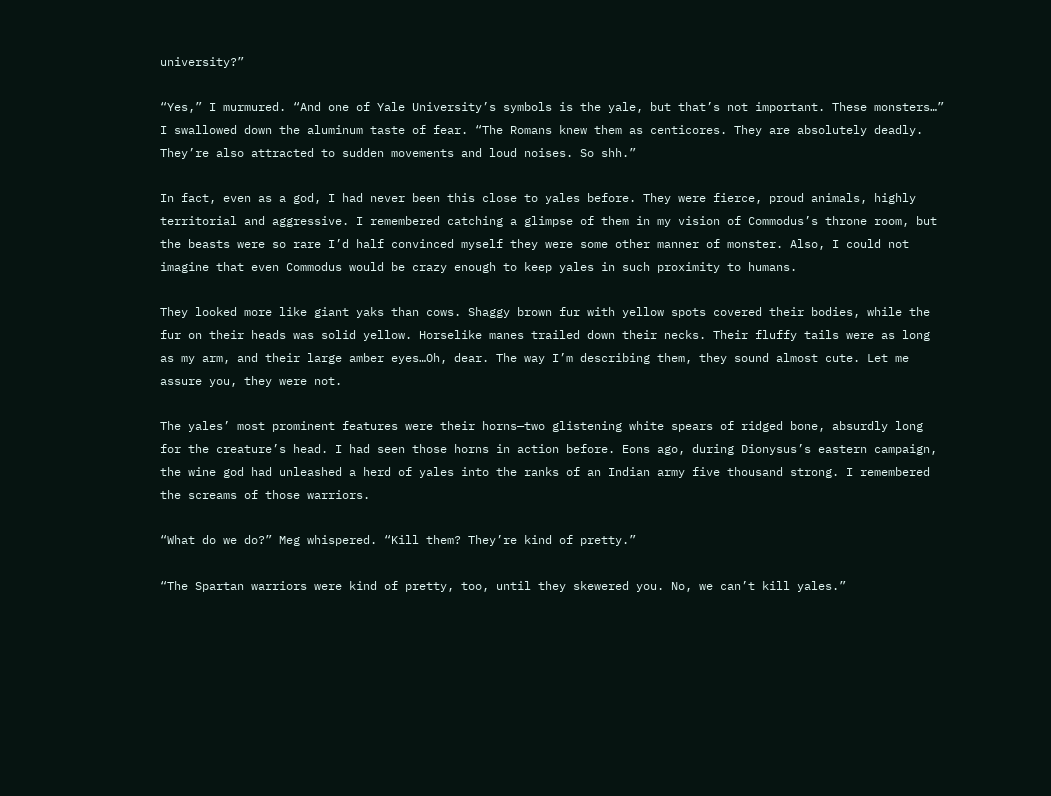university?”

“Yes,” I murmured. “And one of Yale University’s symbols is the yale, but that’s not important. These monsters…” I swallowed down the aluminum taste of fear. “The Romans knew them as centicores. They are absolutely deadly. They’re also attracted to sudden movements and loud noises. So shh.”

In fact, even as a god, I had never been this close to yales before. They were fierce, proud animals, highly territorial and aggressive. I remembered catching a glimpse of them in my vision of Commodus’s throne room, but the beasts were so rare I’d half convinced myself they were some other manner of monster. Also, I could not imagine that even Commodus would be crazy enough to keep yales in such proximity to humans.

They looked more like giant yaks than cows. Shaggy brown fur with yellow spots covered their bodies, while the fur on their heads was solid yellow. Horselike manes trailed down their necks. Their fluffy tails were as long as my arm, and their large amber eyes…Oh, dear. The way I’m describing them, they sound almost cute. Let me assure you, they were not.

The yales’ most prominent features were their horns—two glistening white spears of ridged bone, absurdly long for the creature’s head. I had seen those horns in action before. Eons ago, during Dionysus’s eastern campaign, the wine god had unleashed a herd of yales into the ranks of an Indian army five thousand strong. I remembered the screams of those warriors.

“What do we do?” Meg whispered. “Kill them? They’re kind of pretty.”

“The Spartan warriors were kind of pretty, too, until they skewered you. No, we can’t kill yales.”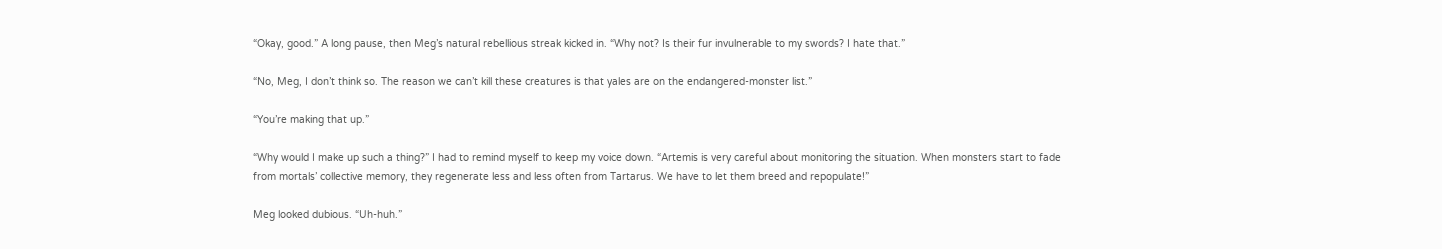“Okay, good.” A long pause, then Meg’s natural rebellious streak kicked in. “Why not? Is their fur invulnerable to my swords? I hate that.”

“No, Meg, I don’t think so. The reason we can’t kill these creatures is that yales are on the endangered-monster list.”

“You’re making that up.”

“Why would I make up such a thing?” I had to remind myself to keep my voice down. “Artemis is very careful about monitoring the situation. When monsters start to fade from mortals’ collective memory, they regenerate less and less often from Tartarus. We have to let them breed and repopulate!”

Meg looked dubious. “Uh-huh.”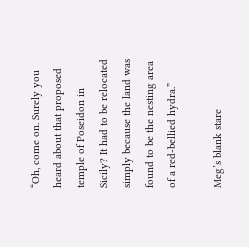“Oh, come on. Surely you heard about that proposed temple of Poseidon in Sicily? It had to be relocated simply because the land was found to be the nesting area of a red-bellied hydra.”

Meg’s blank stare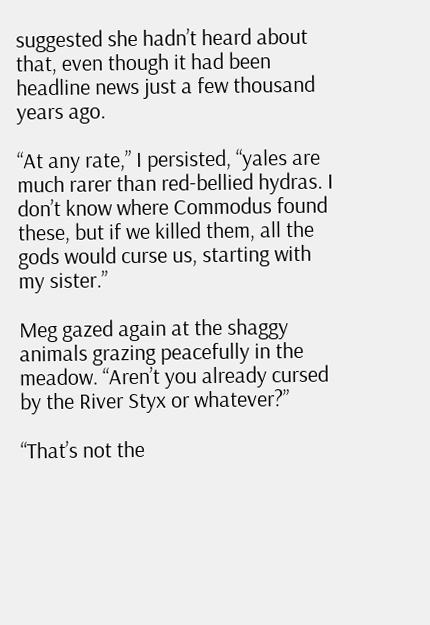suggested she hadn’t heard about that, even though it had been headline news just a few thousand years ago.

“At any rate,” I persisted, “yales are much rarer than red-bellied hydras. I don’t know where Commodus found these, but if we killed them, all the gods would curse us, starting with my sister.”

Meg gazed again at the shaggy animals grazing peacefully in the meadow. “Aren’t you already cursed by the River Styx or whatever?”

“That’s not the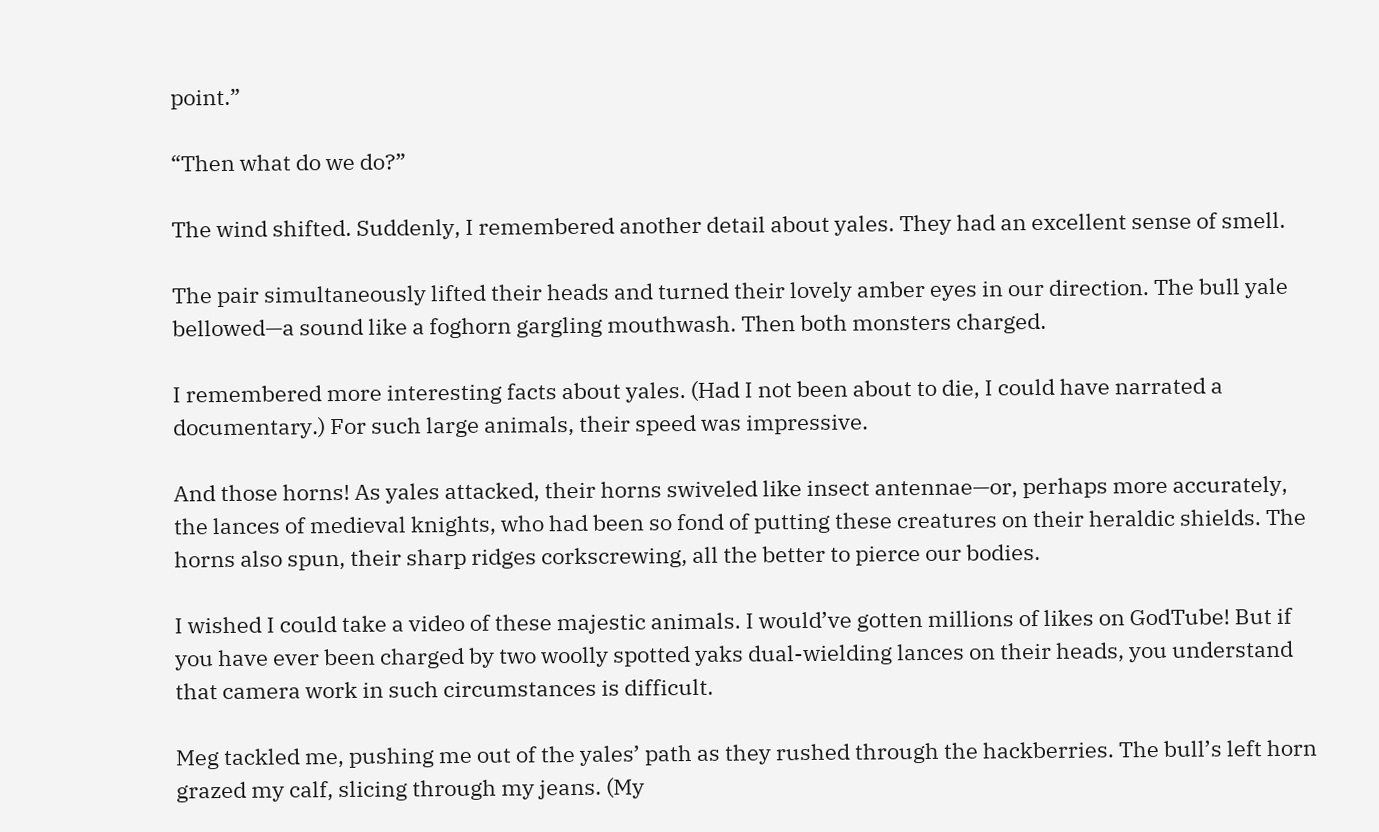point.”

“Then what do we do?”

The wind shifted. Suddenly, I remembered another detail about yales. They had an excellent sense of smell.

The pair simultaneously lifted their heads and turned their lovely amber eyes in our direction. The bull yale bellowed—a sound like a foghorn gargling mouthwash. Then both monsters charged.

I remembered more interesting facts about yales. (Had I not been about to die, I could have narrated a documentary.) For such large animals, their speed was impressive.

And those horns! As yales attacked, their horns swiveled like insect antennae—or, perhaps more accurately, the lances of medieval knights, who had been so fond of putting these creatures on their heraldic shields. The horns also spun, their sharp ridges corkscrewing, all the better to pierce our bodies.

I wished I could take a video of these majestic animals. I would’ve gotten millions of likes on GodTube! But if you have ever been charged by two woolly spotted yaks dual-wielding lances on their heads, you understand that camera work in such circumstances is difficult.

Meg tackled me, pushing me out of the yales’ path as they rushed through the hackberries. The bull’s left horn grazed my calf, slicing through my jeans. (My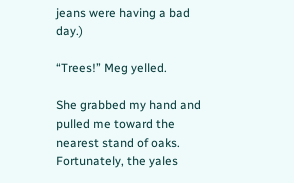jeans were having a bad day.)

“Trees!” Meg yelled.

She grabbed my hand and pulled me toward the nearest stand of oaks. Fortunately, the yales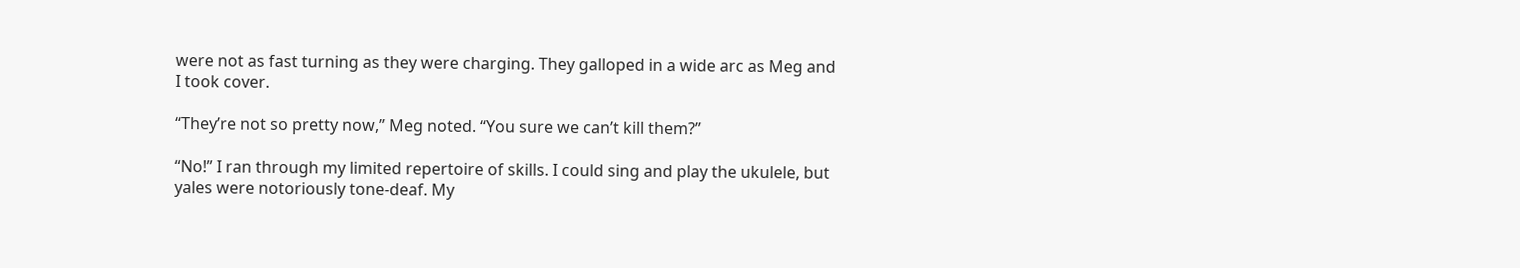were not as fast turning as they were charging. They galloped in a wide arc as Meg and I took cover.

“They’re not so pretty now,” Meg noted. “You sure we can’t kill them?”

“No!” I ran through my limited repertoire of skills. I could sing and play the ukulele, but yales were notoriously tone-deaf. My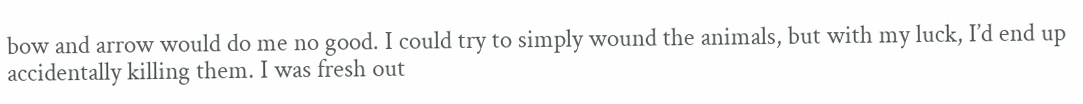bow and arrow would do me no good. I could try to simply wound the animals, but with my luck, I’d end up accidentally killing them. I was fresh out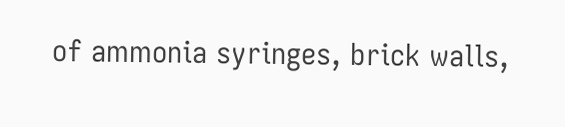of ammonia syringes, brick walls,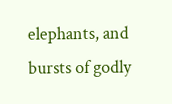elephants, and bursts of godly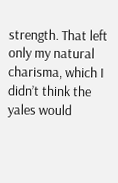strength. That left only my natural charisma, which I didn’t think the yales would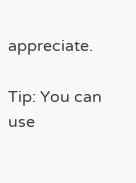appreciate.

Tip: You can use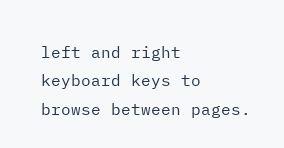left and right keyboard keys to browse between pages.